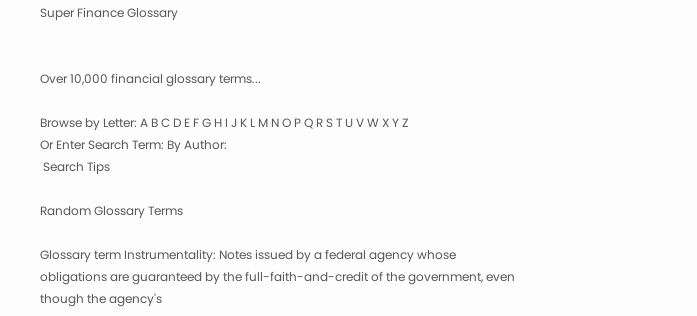Super Finance Glossary


Over 10,000 financial glossary terms...

Browse by Letter: A B C D E F G H I J K L M N O P Q R S T U V W X Y Z
Or Enter Search Term: By Author:
 Search Tips

Random Glossary Terms

Glossary term Instrumentality: Notes issued by a federal agency whose obligations are guaranteed by the full-faith-and-credit of the government, even though the agency's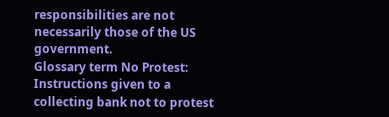responsibilities are not necessarily those of the US government.
Glossary term No Protest: Instructions given to a collecting bank not to protest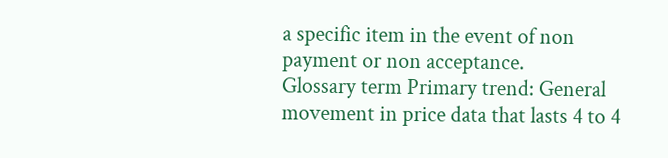a specific item in the event of non payment or non acceptance.
Glossary term Primary trend: General movement in price data that lasts 4 to 4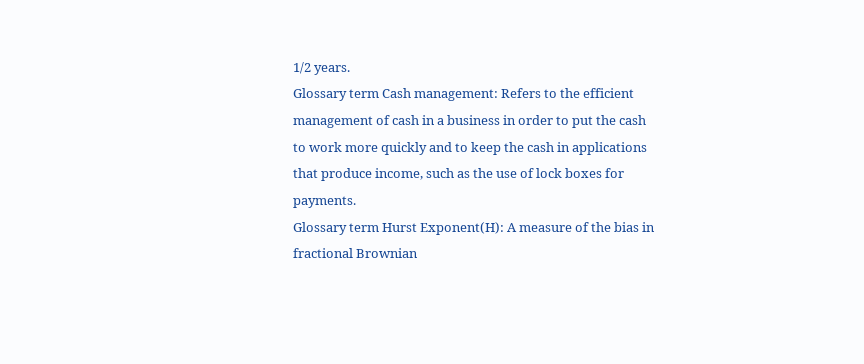1/2 years.
Glossary term Cash management: Refers to the efficient management of cash in a business in order to put the cash to work more quickly and to keep the cash in applications that produce income, such as the use of lock boxes for payments.
Glossary term Hurst Exponent(H): A measure of the bias in fractional Brownian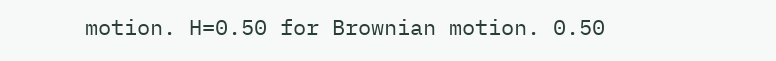motion. H=0.50 for Brownian motion. 0.50